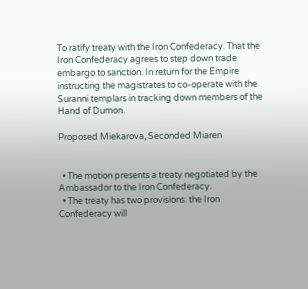To ratify treaty with the Iron Confederacy. That the Iron Confederacy agrees to step down trade embargo to sanction. In return for the Empire instructing the magistrates to co-operate with the Suranni templars in tracking down members of the Hand of Dumon.

Proposed Miekarova, Seconded Miaren


  • The motion presents a treaty negotiated by the Ambassador to the Iron Confederacy.
  • The treaty has two provisions: the Iron Confederacy will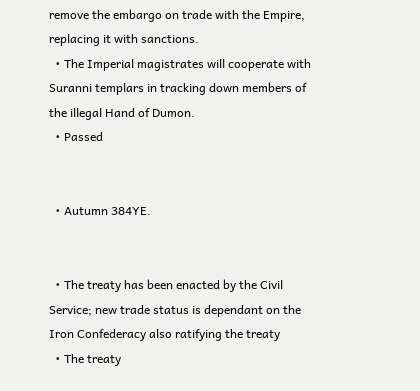remove the embargo on trade with the Empire, replacing it with sanctions.
  • The Imperial magistrates will cooperate with Suranni templars in tracking down members of the illegal Hand of Dumon.
  • Passed


  • Autumn 384YE.


  • The treaty has been enacted by the Civil Service; new trade status is dependant on the Iron Confederacy also ratifying the treaty
  • The treaty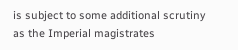is subject to some additional scrutiny as the Imperial magistrates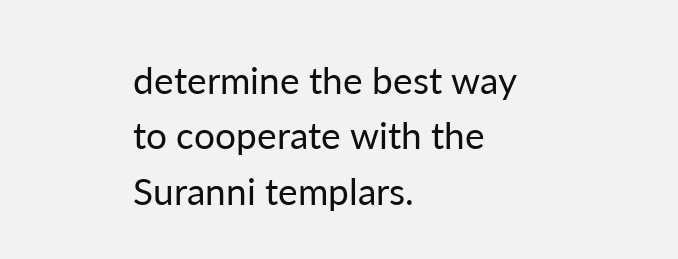determine the best way to cooperate with the Suranni templars.